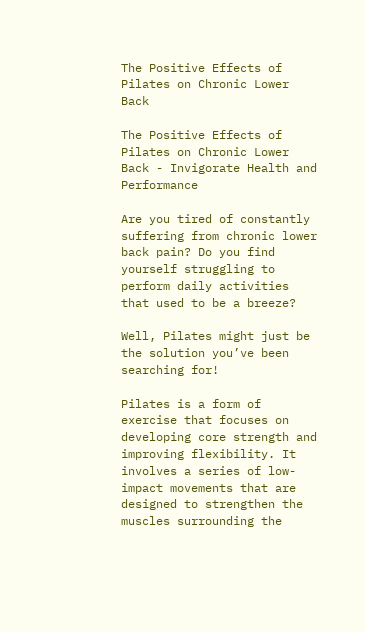The Positive Effects of Pilates on Chronic Lower Back

The Positive Effects of Pilates on Chronic Lower Back - Invigorate Health and Performance

Are you tired of constantly suffering from chronic lower back pain? Do you find yourself struggling to perform daily activities that used to be a breeze?

Well, Pilates might just be the solution you’ve been searching for!

Pilates is a form of exercise that focuses on developing core strength and improving flexibility. It involves a series of low-impact movements that are designed to strengthen the muscles surrounding the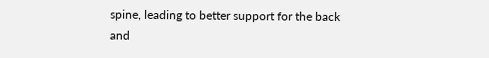spine, leading to better support for the back and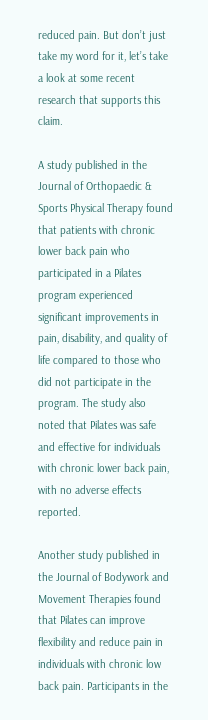reduced pain. But don’t just take my word for it, let’s take a look at some recent research that supports this claim.

A study published in the Journal of Orthopaedic & Sports Physical Therapy found that patients with chronic lower back pain who participated in a Pilates program experienced significant improvements in pain, disability, and quality of life compared to those who did not participate in the program. The study also noted that Pilates was safe and effective for individuals with chronic lower back pain, with no adverse effects reported.

Another study published in the Journal of Bodywork and Movement Therapies found that Pilates can improve flexibility and reduce pain in individuals with chronic low back pain. Participants in the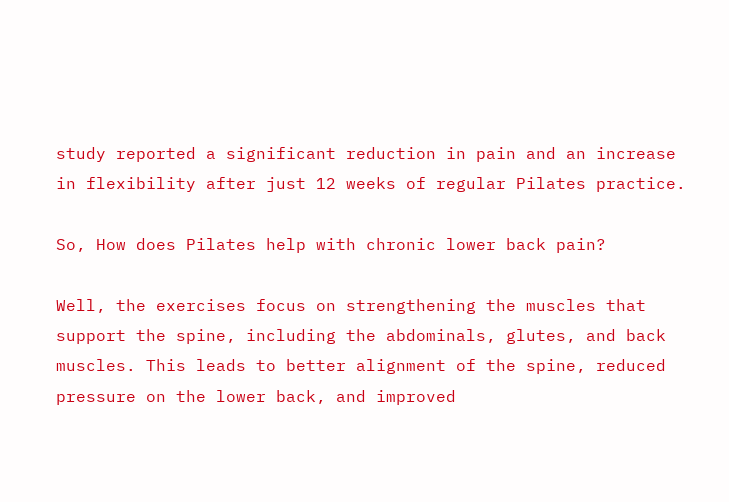study reported a significant reduction in pain and an increase in flexibility after just 12 weeks of regular Pilates practice.

So, How does Pilates help with chronic lower back pain?

Well, the exercises focus on strengthening the muscles that support the spine, including the abdominals, glutes, and back muscles. This leads to better alignment of the spine, reduced pressure on the lower back, and improved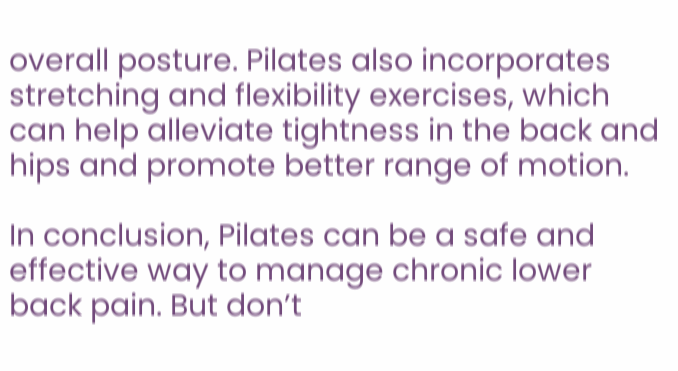overall posture. Pilates also incorporates stretching and flexibility exercises, which can help alleviate tightness in the back and hips and promote better range of motion.

In conclusion, Pilates can be a safe and effective way to manage chronic lower back pain. But don’t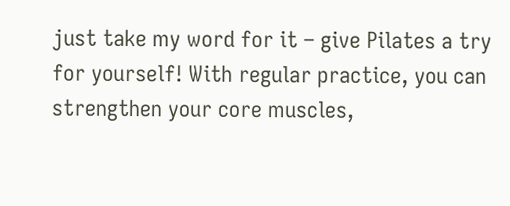just take my word for it – give Pilates a try for yourself! With regular practice, you can strengthen your core muscles,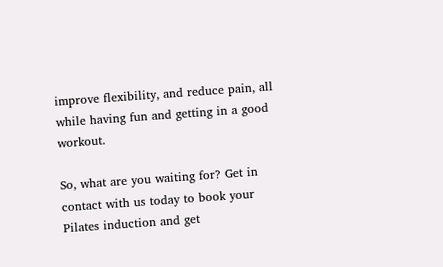improve flexibility, and reduce pain, all while having fun and getting in a good workout.

So, what are you waiting for? Get in contact with us today to book your Pilates induction and get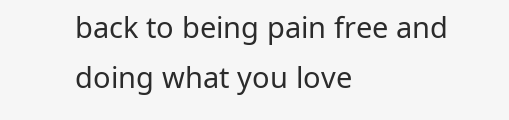back to being pain free and doing what you love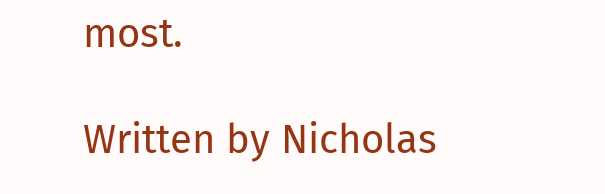most.

Written by Nicholas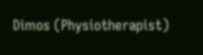Dimos (Physiotherapist)